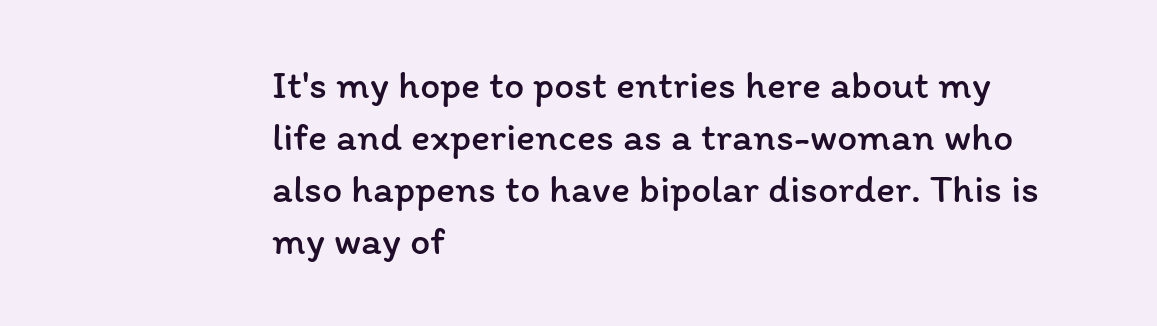It's my hope to post entries here about my life and experiences as a trans-woman who also happens to have bipolar disorder. This is my way of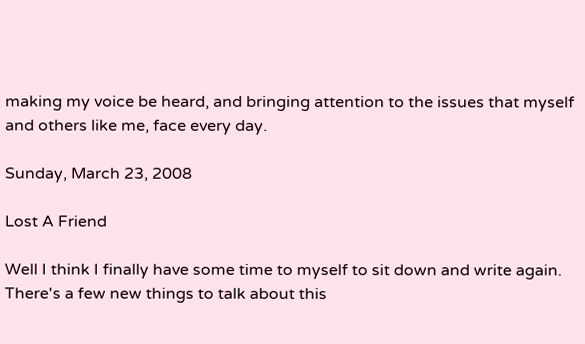making my voice be heard, and bringing attention to the issues that myself and others like me, face every day.

Sunday, March 23, 2008

Lost A Friend

Well I think I finally have some time to myself to sit down and write again. There's a few new things to talk about this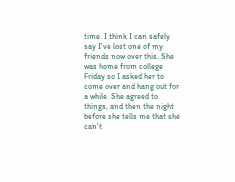time. I think I can safely say I've lost one of my friends now over this. She was home from college Friday so I asked her to come over and hang out for a while. She agreed to things, and then the night before she tells me that she can't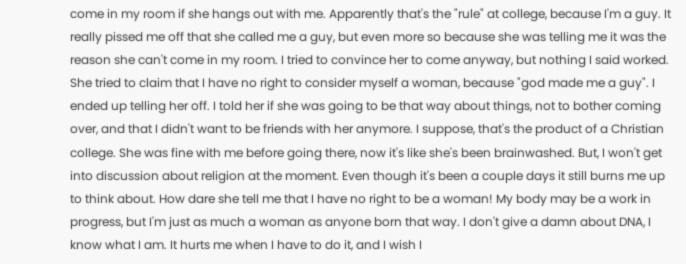come in my room if she hangs out with me. Apparently that's the "rule" at college, because I'm a guy. It really pissed me off that she called me a guy, but even more so because she was telling me it was the reason she can't come in my room. I tried to convince her to come anyway, but nothing I said worked. She tried to claim that I have no right to consider myself a woman, because "god made me a guy". I ended up telling her off. I told her if she was going to be that way about things, not to bother coming over, and that I didn't want to be friends with her anymore. I suppose, that's the product of a Christian college. She was fine with me before going there, now it's like she's been brainwashed. But, I won't get into discussion about religion at the moment. Even though it's been a couple days it still burns me up to think about. How dare she tell me that I have no right to be a woman! My body may be a work in progress, but I'm just as much a woman as anyone born that way. I don't give a damn about DNA, I know what I am. It hurts me when I have to do it, and I wish I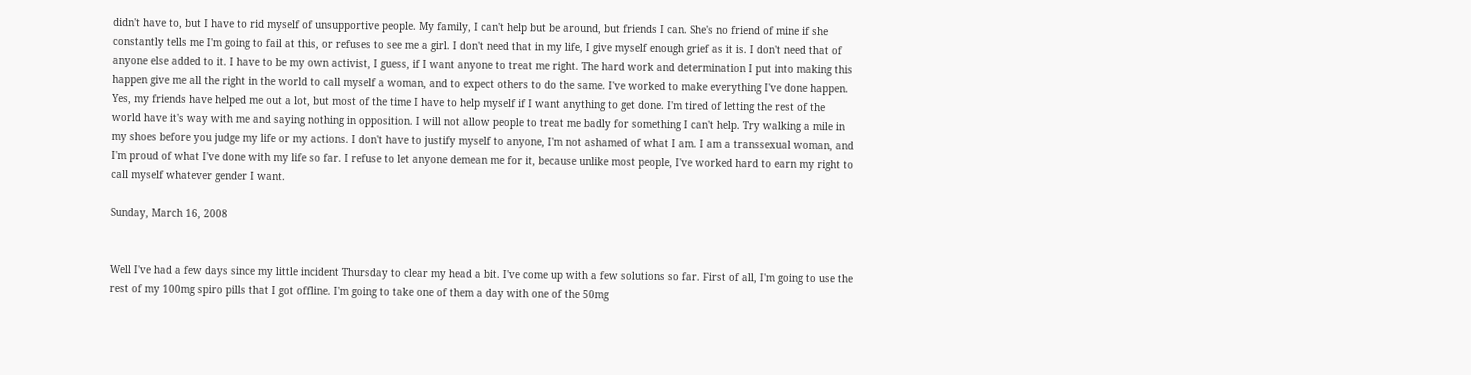didn't have to, but I have to rid myself of unsupportive people. My family, I can't help but be around, but friends I can. She's no friend of mine if she constantly tells me I'm going to fail at this, or refuses to see me a girl. I don't need that in my life, I give myself enough grief as it is. I don't need that of anyone else added to it. I have to be my own activist, I guess, if I want anyone to treat me right. The hard work and determination I put into making this happen give me all the right in the world to call myself a woman, and to expect others to do the same. I've worked to make everything I've done happen. Yes, my friends have helped me out a lot, but most of the time I have to help myself if I want anything to get done. I'm tired of letting the rest of the world have it's way with me and saying nothing in opposition. I will not allow people to treat me badly for something I can't help. Try walking a mile in my shoes before you judge my life or my actions. I don't have to justify myself to anyone, I'm not ashamed of what I am. I am a transsexual woman, and I'm proud of what I've done with my life so far. I refuse to let anyone demean me for it, because unlike most people, I've worked hard to earn my right to call myself whatever gender I want.

Sunday, March 16, 2008


Well I've had a few days since my little incident Thursday to clear my head a bit. I've come up with a few solutions so far. First of all, I'm going to use the rest of my 100mg spiro pills that I got offline. I'm going to take one of them a day with one of the 50mg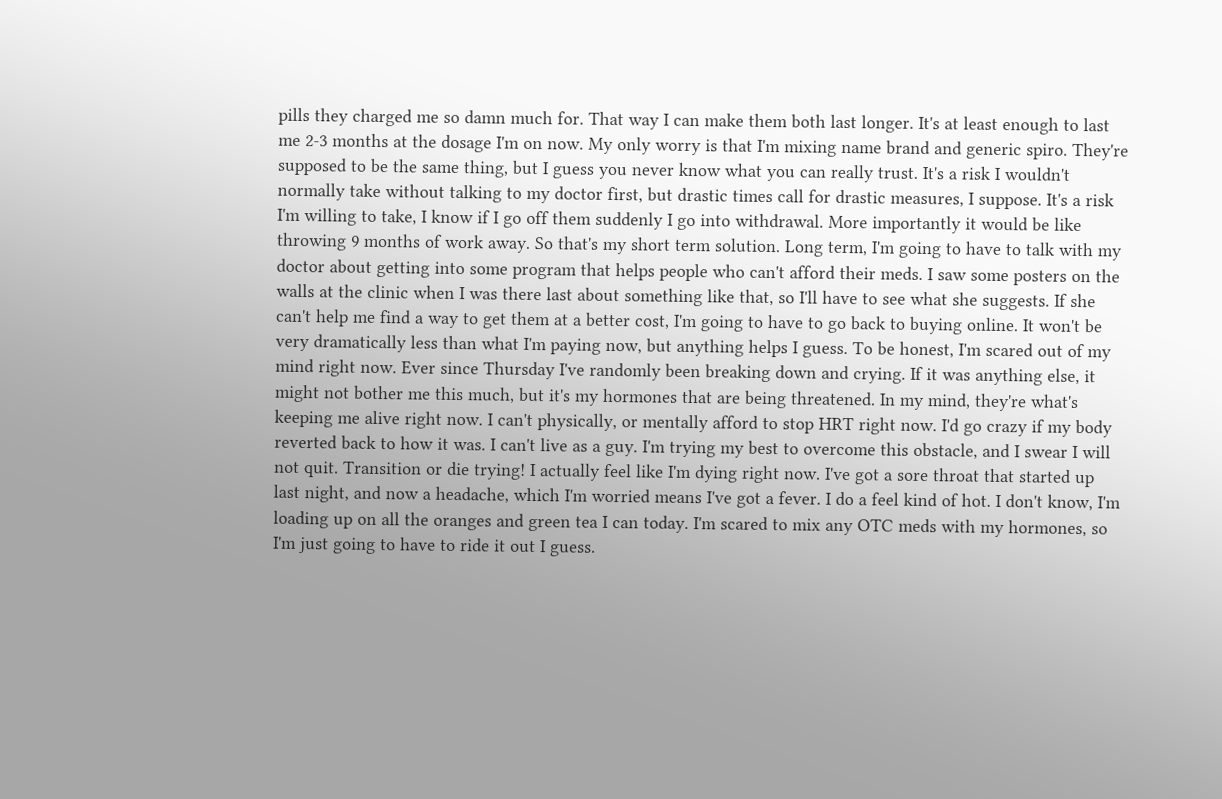pills they charged me so damn much for. That way I can make them both last longer. It's at least enough to last me 2-3 months at the dosage I'm on now. My only worry is that I'm mixing name brand and generic spiro. They're supposed to be the same thing, but I guess you never know what you can really trust. It's a risk I wouldn't normally take without talking to my doctor first, but drastic times call for drastic measures, I suppose. It's a risk I'm willing to take, I know if I go off them suddenly I go into withdrawal. More importantly it would be like throwing 9 months of work away. So that's my short term solution. Long term, I'm going to have to talk with my doctor about getting into some program that helps people who can't afford their meds. I saw some posters on the walls at the clinic when I was there last about something like that, so I'll have to see what she suggests. If she can't help me find a way to get them at a better cost, I'm going to have to go back to buying online. It won't be very dramatically less than what I'm paying now, but anything helps I guess. To be honest, I'm scared out of my mind right now. Ever since Thursday I've randomly been breaking down and crying. If it was anything else, it might not bother me this much, but it's my hormones that are being threatened. In my mind, they're what's keeping me alive right now. I can't physically, or mentally afford to stop HRT right now. I'd go crazy if my body reverted back to how it was. I can't live as a guy. I'm trying my best to overcome this obstacle, and I swear I will not quit. Transition or die trying! I actually feel like I'm dying right now. I've got a sore throat that started up last night, and now a headache, which I'm worried means I've got a fever. I do a feel kind of hot. I don't know, I'm loading up on all the oranges and green tea I can today. I'm scared to mix any OTC meds with my hormones, so I'm just going to have to ride it out I guess.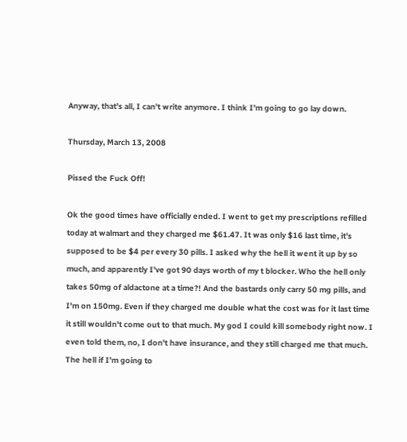Anyway, that's all, I can't write anymore. I think I'm going to go lay down.

Thursday, March 13, 2008

Pissed the Fuck Off!

Ok the good times have officially ended. I went to get my prescriptions refilled today at walmart and they charged me $61.47. It was only $16 last time, it's supposed to be $4 per every 30 pills. I asked why the hell it went it up by so much, and apparently I've got 90 days worth of my t blocker. Who the hell only takes 50mg of aldactone at a time?! And the bastards only carry 50 mg pills, and I'm on 150mg. Even if they charged me double what the cost was for it last time it still wouldn't come out to that much. My god I could kill somebody right now. I even told them, no, I don't have insurance, and they still charged me that much. The hell if I'm going to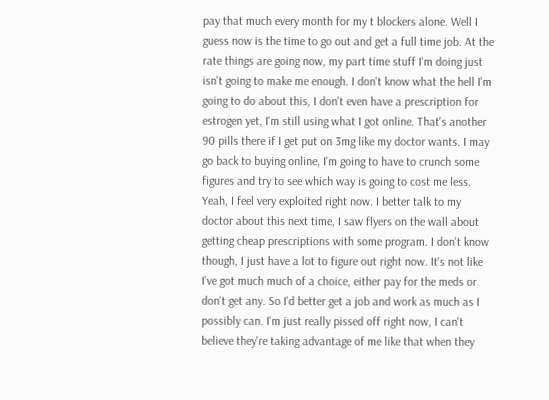pay that much every month for my t blockers alone. Well I guess now is the time to go out and get a full time job. At the rate things are going now, my part time stuff I'm doing just isn't going to make me enough. I don't know what the hell I'm going to do about this, I don't even have a prescription for estrogen yet, I'm still using what I got online. That's another 90 pills there if I get put on 3mg like my doctor wants. I may go back to buying online, I'm going to have to crunch some figures and try to see which way is going to cost me less. Yeah, I feel very exploited right now. I better talk to my doctor about this next time, I saw flyers on the wall about getting cheap prescriptions with some program. I don't know though, I just have a lot to figure out right now. It's not like I've got much much of a choice, either pay for the meds or don't get any. So I'd better get a job and work as much as I possibly can. I'm just really pissed off right now, I can't believe they're taking advantage of me like that when they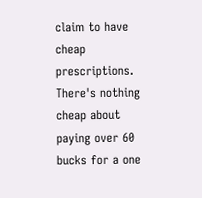claim to have cheap prescriptions. There's nothing cheap about paying over 60 bucks for a one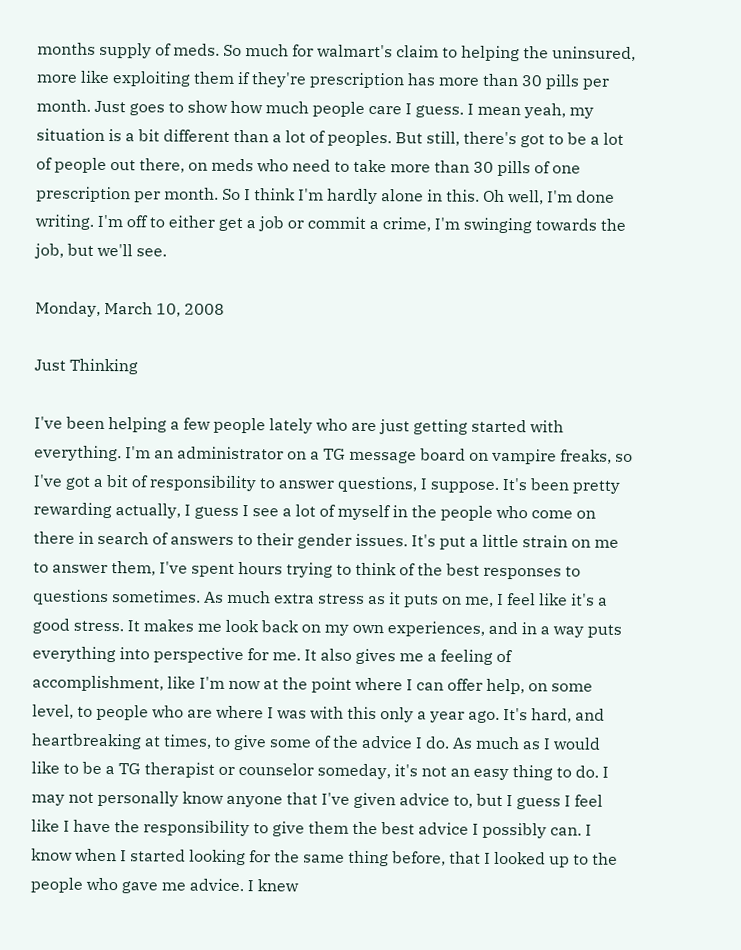months supply of meds. So much for walmart's claim to helping the uninsured, more like exploiting them if they're prescription has more than 30 pills per month. Just goes to show how much people care I guess. I mean yeah, my situation is a bit different than a lot of peoples. But still, there's got to be a lot of people out there, on meds who need to take more than 30 pills of one prescription per month. So I think I'm hardly alone in this. Oh well, I'm done writing. I'm off to either get a job or commit a crime, I'm swinging towards the job, but we'll see.

Monday, March 10, 2008

Just Thinking

I've been helping a few people lately who are just getting started with everything. I'm an administrator on a TG message board on vampire freaks, so I've got a bit of responsibility to answer questions, I suppose. It's been pretty rewarding actually, I guess I see a lot of myself in the people who come on there in search of answers to their gender issues. It's put a little strain on me to answer them, I've spent hours trying to think of the best responses to questions sometimes. As much extra stress as it puts on me, I feel like it's a good stress. It makes me look back on my own experiences, and in a way puts everything into perspective for me. It also gives me a feeling of accomplishment, like I'm now at the point where I can offer help, on some level, to people who are where I was with this only a year ago. It's hard, and heartbreaking at times, to give some of the advice I do. As much as I would like to be a TG therapist or counselor someday, it's not an easy thing to do. I may not personally know anyone that I've given advice to, but I guess I feel like I have the responsibility to give them the best advice I possibly can. I know when I started looking for the same thing before, that I looked up to the people who gave me advice. I knew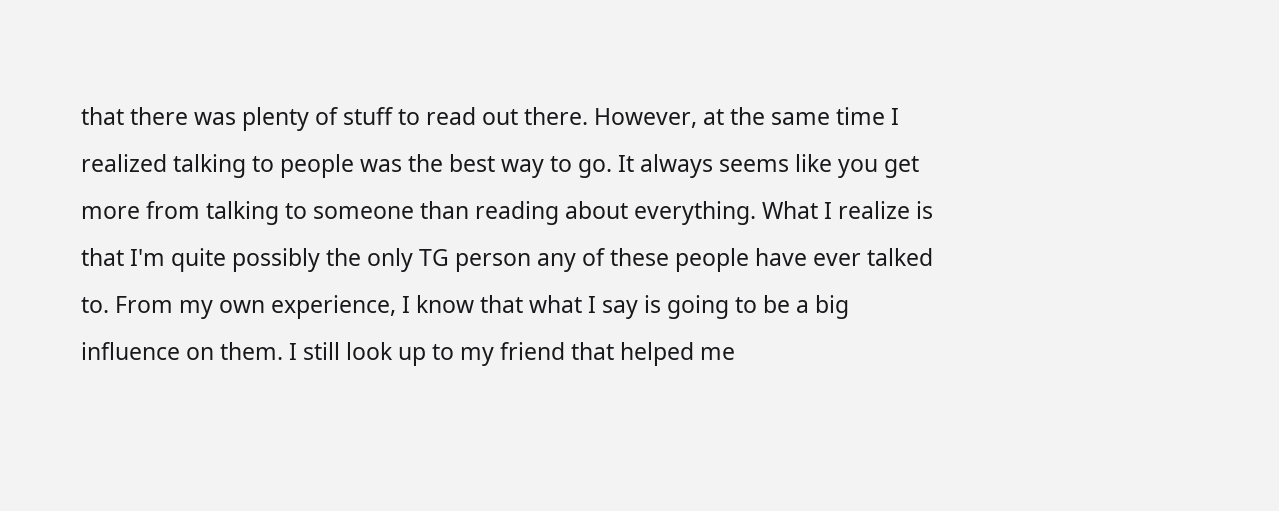that there was plenty of stuff to read out there. However, at the same time I realized talking to people was the best way to go. It always seems like you get more from talking to someone than reading about everything. What I realize is that I'm quite possibly the only TG person any of these people have ever talked to. From my own experience, I know that what I say is going to be a big influence on them. I still look up to my friend that helped me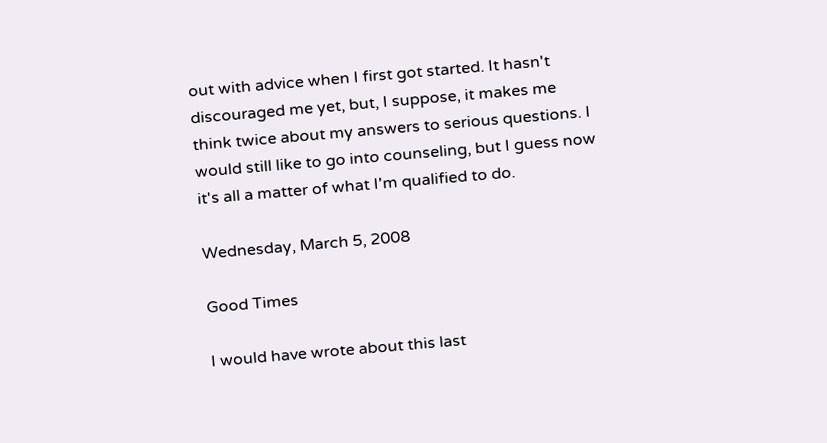out with advice when I first got started. It hasn't discouraged me yet, but, I suppose, it makes me think twice about my answers to serious questions. I would still like to go into counseling, but I guess now it's all a matter of what I'm qualified to do.

Wednesday, March 5, 2008

Good Times

I would have wrote about this last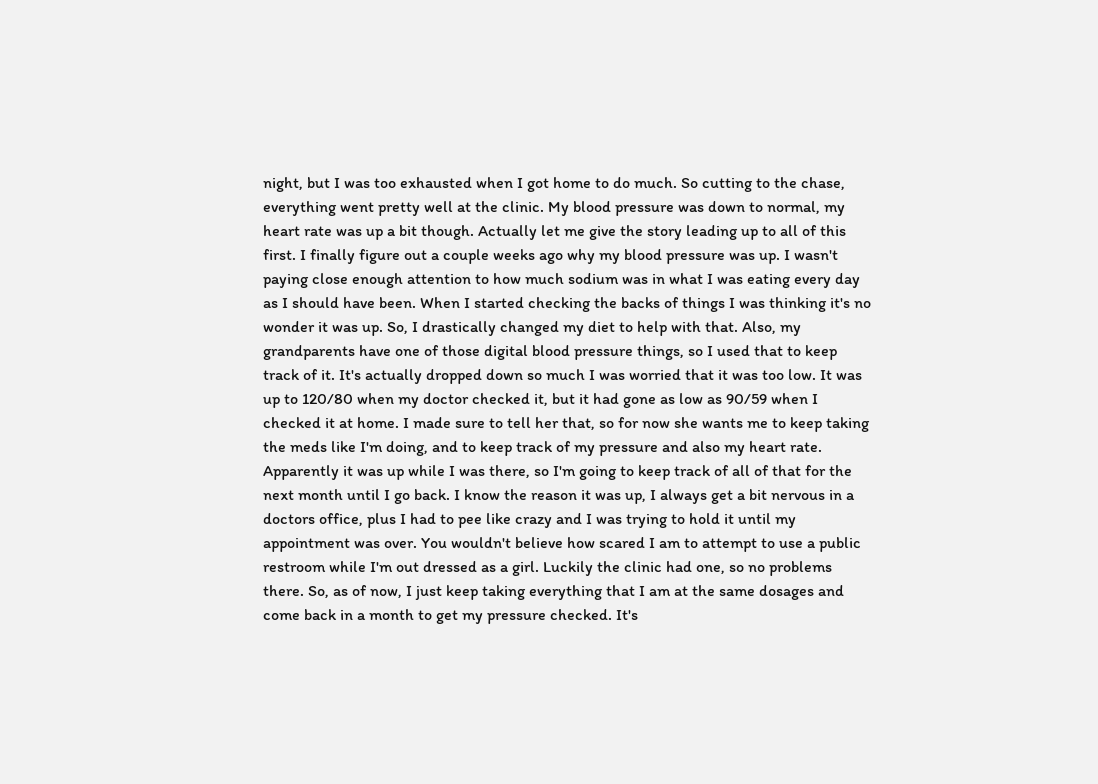night, but I was too exhausted when I got home to do much. So cutting to the chase, everything went pretty well at the clinic. My blood pressure was down to normal, my heart rate was up a bit though. Actually let me give the story leading up to all of this first. I finally figure out a couple weeks ago why my blood pressure was up. I wasn't paying close enough attention to how much sodium was in what I was eating every day as I should have been. When I started checking the backs of things I was thinking it's no wonder it was up. So, I drastically changed my diet to help with that. Also, my grandparents have one of those digital blood pressure things, so I used that to keep track of it. It's actually dropped down so much I was worried that it was too low. It was up to 120/80 when my doctor checked it, but it had gone as low as 90/59 when I checked it at home. I made sure to tell her that, so for now she wants me to keep taking the meds like I'm doing, and to keep track of my pressure and also my heart rate. Apparently it was up while I was there, so I'm going to keep track of all of that for the next month until I go back. I know the reason it was up, I always get a bit nervous in a doctors office, plus I had to pee like crazy and I was trying to hold it until my appointment was over. You wouldn't believe how scared I am to attempt to use a public restroom while I'm out dressed as a girl. Luckily the clinic had one, so no problems there. So, as of now, I just keep taking everything that I am at the same dosages and come back in a month to get my pressure checked. It's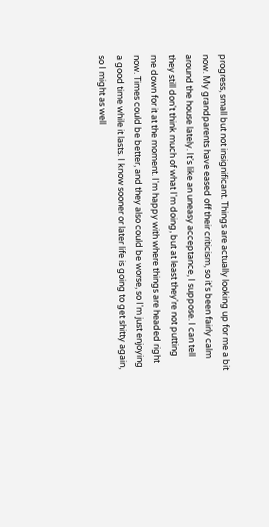progress, small but not insignificant. Things are actually looking up for me a bit now. My grandparents have eased off their criticism, so it's been fairly calm around the house lately. It's like an uneasy acceptance, I suppose. I can tell they still don't think much of what I'm doing, but at least they're not putting me down for it at the moment. I'm happy with where things are headed right now. Times could be better, and they also could be worse, so I'm just enjoying a good time while it lasts. I know sooner or later life is going to get shitty again, so I might as well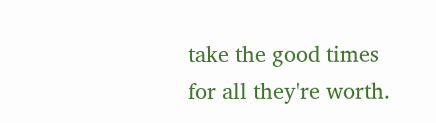take the good times for all they're worth.